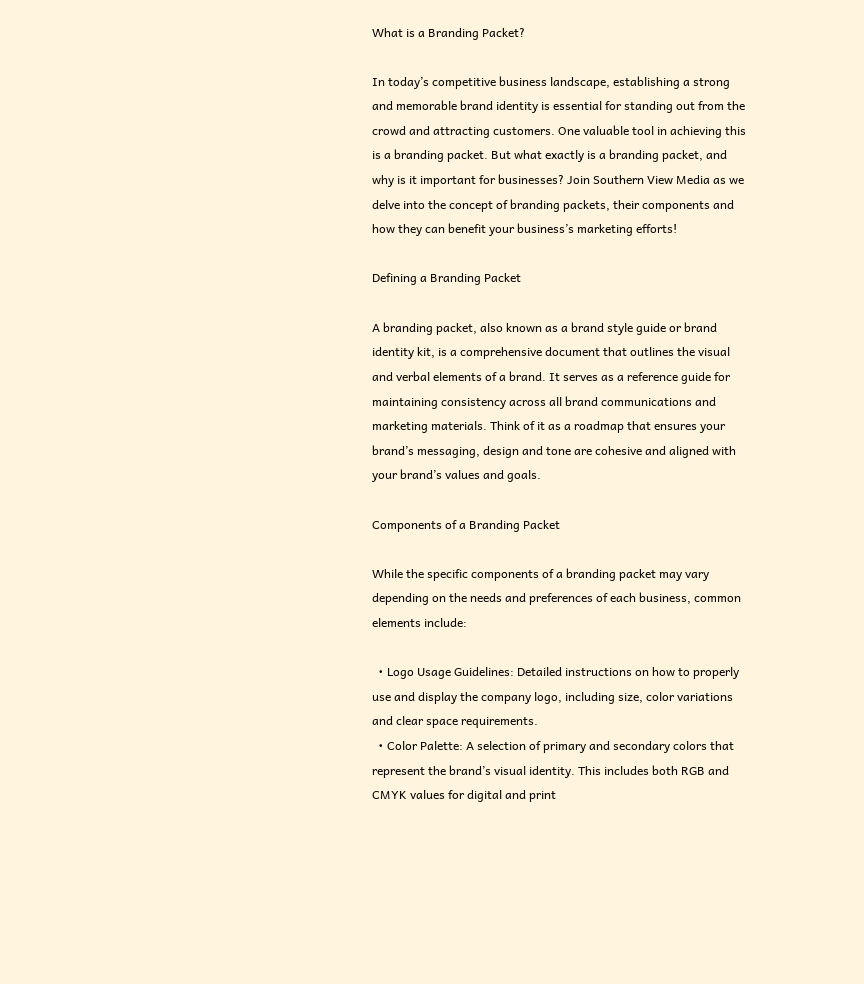What is a Branding Packet?

In today’s competitive business landscape, establishing a strong and memorable brand identity is essential for standing out from the crowd and attracting customers. One valuable tool in achieving this is a branding packet. But what exactly is a branding packet, and why is it important for businesses? Join Southern View Media as we delve into the concept of branding packets, their components and how they can benefit your business’s marketing efforts!

Defining a Branding Packet

A branding packet, also known as a brand style guide or brand identity kit, is a comprehensive document that outlines the visual and verbal elements of a brand. It serves as a reference guide for maintaining consistency across all brand communications and marketing materials. Think of it as a roadmap that ensures your brand’s messaging, design and tone are cohesive and aligned with your brand’s values and goals.

Components of a Branding Packet

While the specific components of a branding packet may vary depending on the needs and preferences of each business, common elements include:

  • Logo Usage Guidelines: Detailed instructions on how to properly use and display the company logo, including size, color variations and clear space requirements.
  • Color Palette: A selection of primary and secondary colors that represent the brand’s visual identity. This includes both RGB and CMYK values for digital and print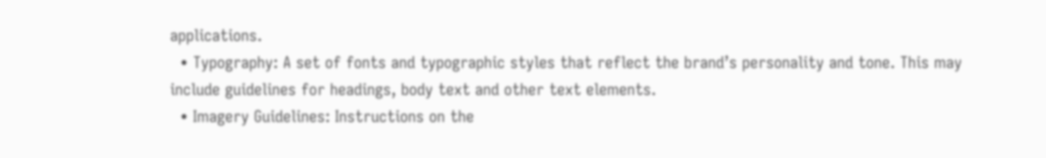applications.
  • Typography: A set of fonts and typographic styles that reflect the brand’s personality and tone. This may include guidelines for headings, body text and other text elements.
  • Imagery Guidelines: Instructions on the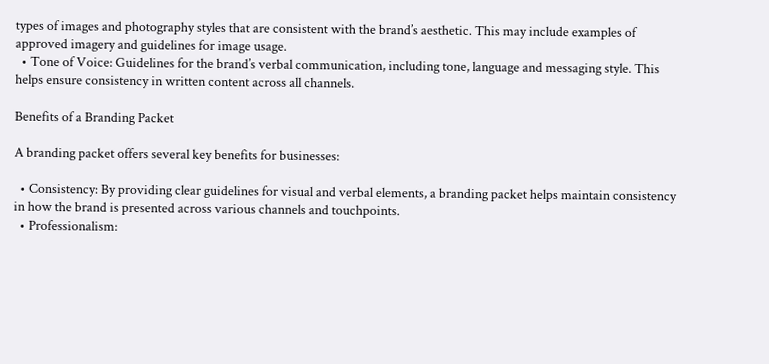types of images and photography styles that are consistent with the brand’s aesthetic. This may include examples of approved imagery and guidelines for image usage.
  • Tone of Voice: Guidelines for the brand’s verbal communication, including tone, language and messaging style. This helps ensure consistency in written content across all channels.

Benefits of a Branding Packet

A branding packet offers several key benefits for businesses:

  • Consistency: By providing clear guidelines for visual and verbal elements, a branding packet helps maintain consistency in how the brand is presented across various channels and touchpoints.
  • Professionalism: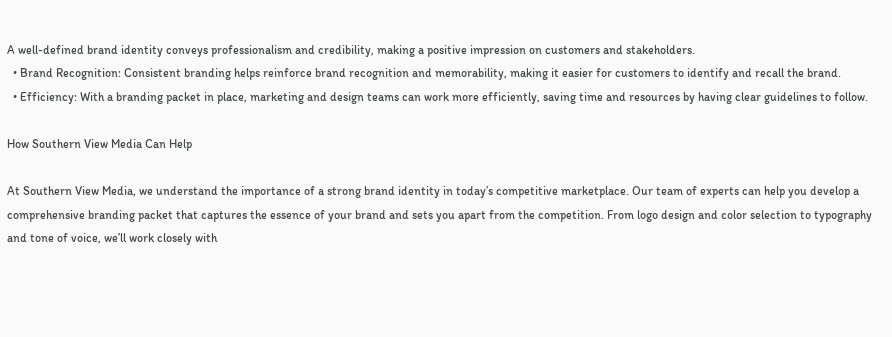A well-defined brand identity conveys professionalism and credibility, making a positive impression on customers and stakeholders.
  • Brand Recognition: Consistent branding helps reinforce brand recognition and memorability, making it easier for customers to identify and recall the brand.
  • Efficiency: With a branding packet in place, marketing and design teams can work more efficiently, saving time and resources by having clear guidelines to follow.

How Southern View Media Can Help

At Southern View Media, we understand the importance of a strong brand identity in today’s competitive marketplace. Our team of experts can help you develop a comprehensive branding packet that captures the essence of your brand and sets you apart from the competition. From logo design and color selection to typography and tone of voice, we’ll work closely with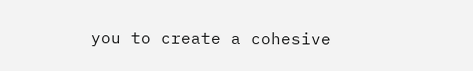you to create a cohesive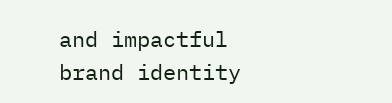and impactful brand identity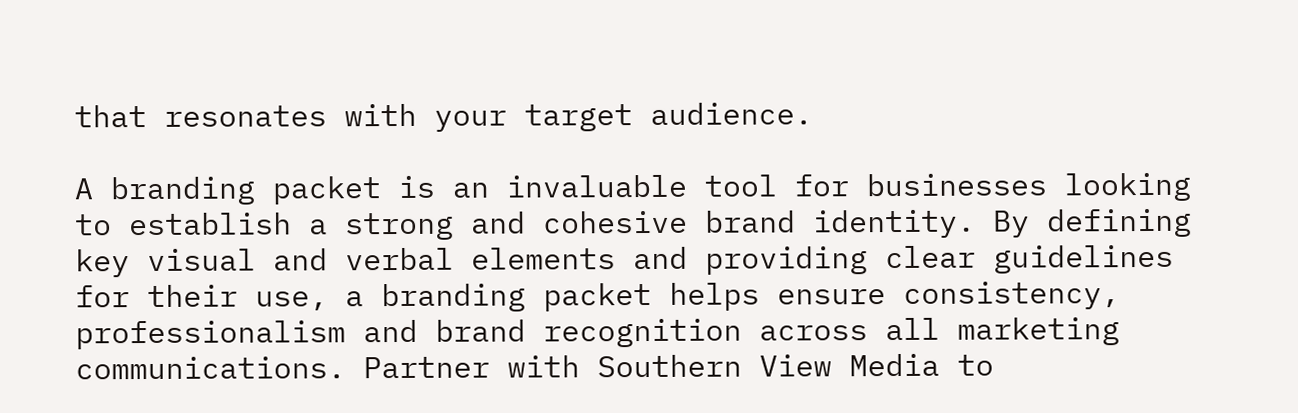that resonates with your target audience.

A branding packet is an invaluable tool for businesses looking to establish a strong and cohesive brand identity. By defining key visual and verbal elements and providing clear guidelines for their use, a branding packet helps ensure consistency, professionalism and brand recognition across all marketing communications. Partner with Southern View Media to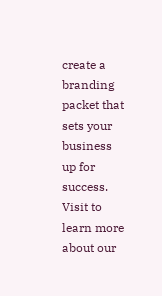create a branding packet that sets your business up for success. Visit to learn more about our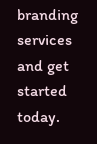branding services and get started today.